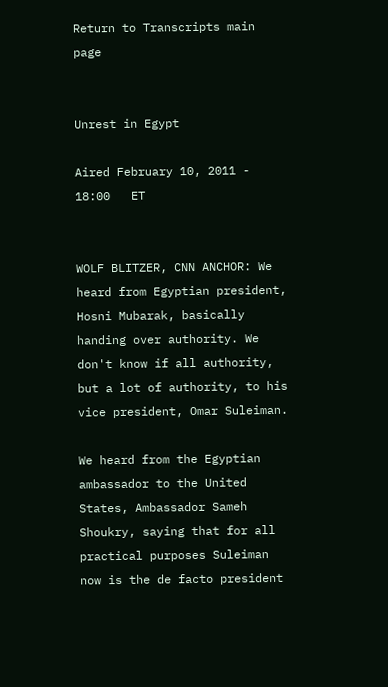Return to Transcripts main page


Unrest in Egypt

Aired February 10, 2011 - 18:00   ET


WOLF BLITZER, CNN ANCHOR: We heard from Egyptian president, Hosni Mubarak, basically handing over authority. We don't know if all authority, but a lot of authority, to his vice president, Omar Suleiman.

We heard from the Egyptian ambassador to the United States, Ambassador Sameh Shoukry, saying that for all practical purposes Suleiman now is the de facto president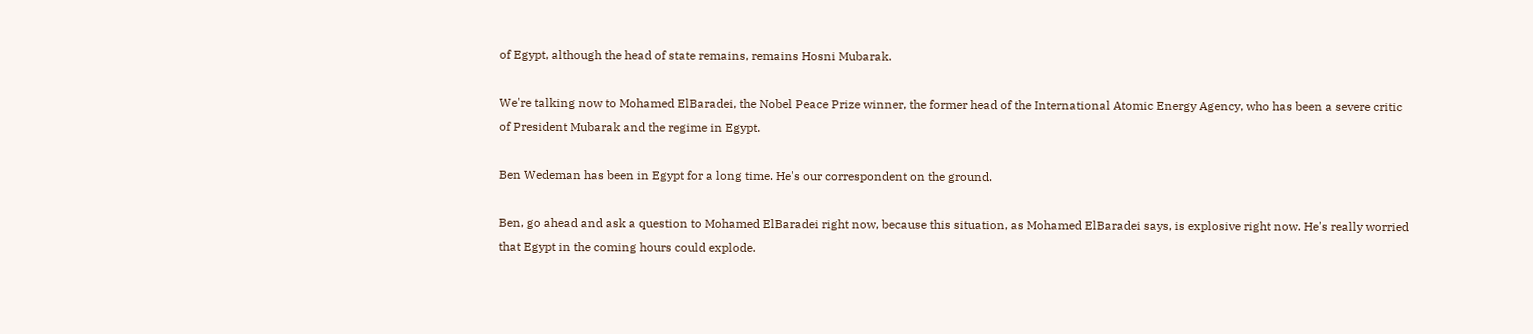of Egypt, although the head of state remains, remains Hosni Mubarak.

We're talking now to Mohamed ElBaradei, the Nobel Peace Prize winner, the former head of the International Atomic Energy Agency, who has been a severe critic of President Mubarak and the regime in Egypt.

Ben Wedeman has been in Egypt for a long time. He's our correspondent on the ground.

Ben, go ahead and ask a question to Mohamed ElBaradei right now, because this situation, as Mohamed ElBaradei says, is explosive right now. He's really worried that Egypt in the coming hours could explode.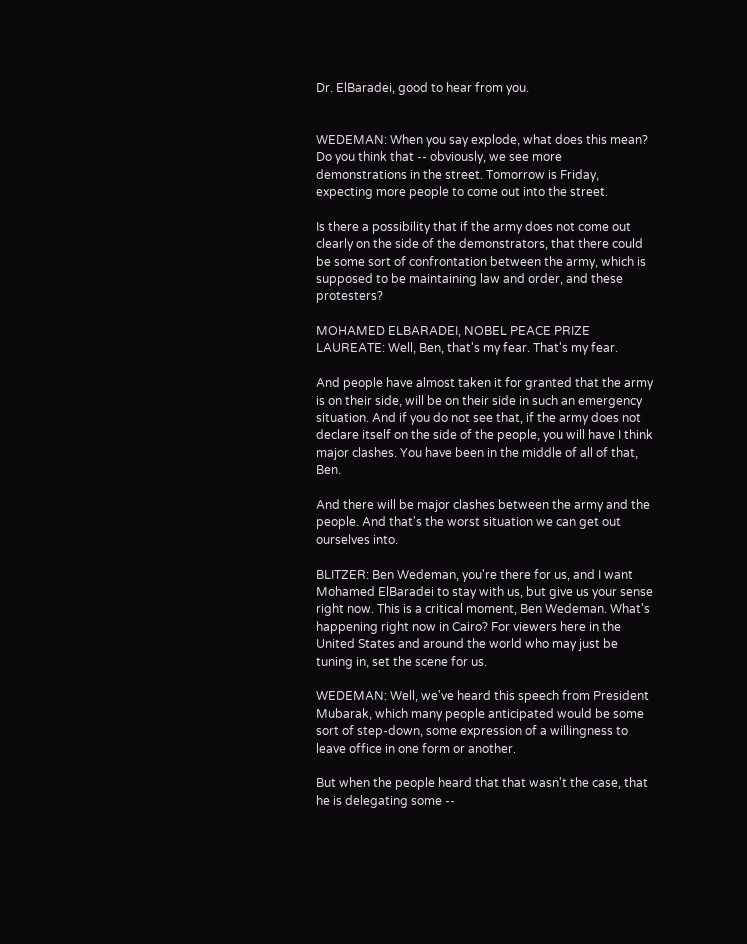Dr. ElBaradei, good to hear from you.


WEDEMAN: When you say explode, what does this mean? Do you think that -- obviously, we see more demonstrations in the street. Tomorrow is Friday, expecting more people to come out into the street.

Is there a possibility that if the army does not come out clearly on the side of the demonstrators, that there could be some sort of confrontation between the army, which is supposed to be maintaining law and order, and these protesters?

MOHAMED ELBARADEI, NOBEL PEACE PRIZE LAUREATE: Well, Ben, that's my fear. That's my fear.

And people have almost taken it for granted that the army is on their side, will be on their side in such an emergency situation. And if you do not see that, if the army does not declare itself on the side of the people, you will have I think major clashes. You have been in the middle of all of that, Ben.

And there will be major clashes between the army and the people. And that's the worst situation we can get out ourselves into.

BLITZER: Ben Wedeman, you're there for us, and I want Mohamed ElBaradei to stay with us, but give us your sense right now. This is a critical moment, Ben Wedeman. What's happening right now in Cairo? For viewers here in the United States and around the world who may just be tuning in, set the scene for us.

WEDEMAN: Well, we've heard this speech from President Mubarak, which many people anticipated would be some sort of step-down, some expression of a willingness to leave office in one form or another.

But when the people heard that that wasn't the case, that he is delegating some --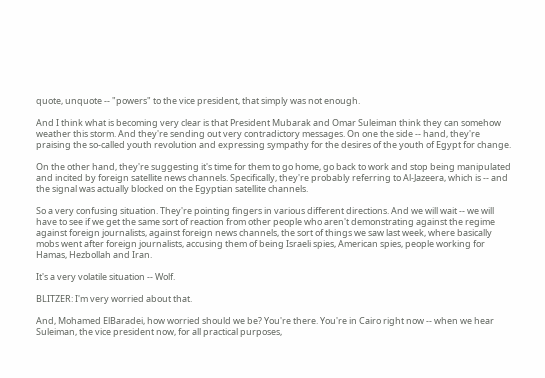quote, unquote -- "powers" to the vice president, that simply was not enough.

And I think what is becoming very clear is that President Mubarak and Omar Suleiman think they can somehow weather this storm. And they're sending out very contradictory messages. On one the side -- hand, they're praising the so-called youth revolution and expressing sympathy for the desires of the youth of Egypt for change.

On the other hand, they're suggesting it's time for them to go home, go back to work and stop being manipulated and incited by foreign satellite news channels. Specifically, they're probably referring to Al-Jazeera, which is -- and the signal was actually blocked on the Egyptian satellite channels.

So a very confusing situation. They're pointing fingers in various different directions. And we will wait -- we will have to see if we get the same sort of reaction from other people who aren't demonstrating against the regime against foreign journalists, against foreign news channels, the sort of things we saw last week, where basically mobs went after foreign journalists, accusing them of being Israeli spies, American spies, people working for Hamas, Hezbollah and Iran.

It's a very volatile situation -- Wolf.

BLITZER: I'm very worried about that.

And, Mohamed ElBaradei, how worried should we be? You're there. You're in Cairo right now -- when we hear Suleiman, the vice president now, for all practical purposes,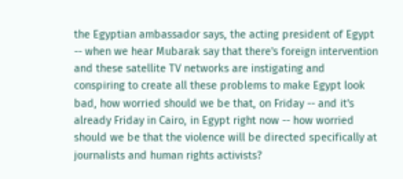the Egyptian ambassador says, the acting president of Egypt -- when we hear Mubarak say that there's foreign intervention and these satellite TV networks are instigating and conspiring to create all these problems to make Egypt look bad, how worried should we be that, on Friday -- and it's already Friday in Cairo, in Egypt right now -- how worried should we be that the violence will be directed specifically at journalists and human rights activists?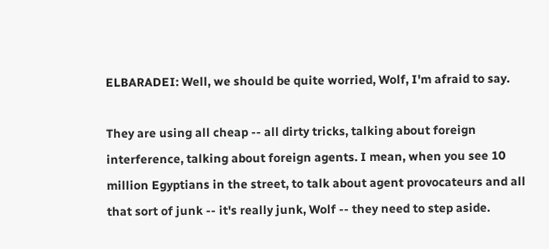ELBARADEI: Well, we should be quite worried, Wolf, I'm afraid to say.

They are using all cheap -- all dirty tricks, talking about foreign interference, talking about foreign agents. I mean, when you see 10 million Egyptians in the street, to talk about agent provocateurs and all that sort of junk -- it's really junk, Wolf -- they need to step aside.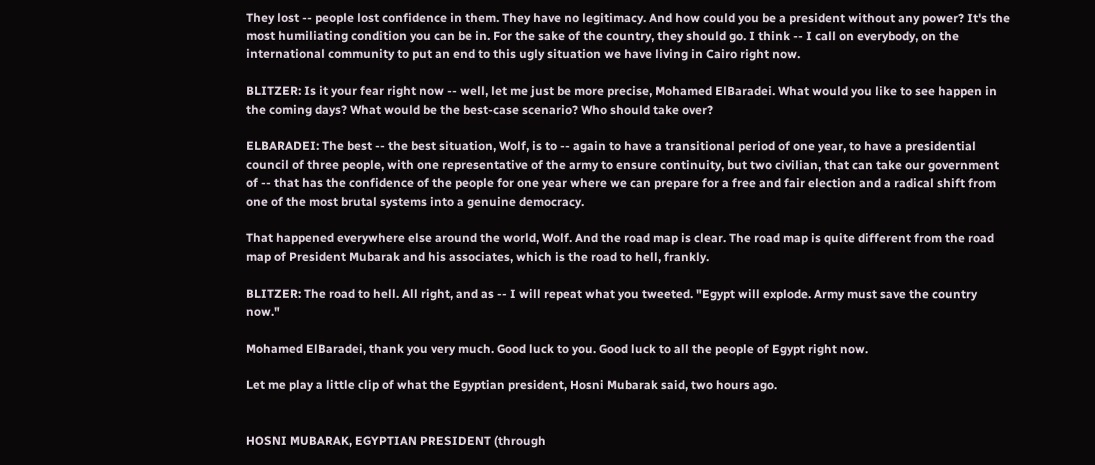They lost -- people lost confidence in them. They have no legitimacy. And how could you be a president without any power? It's the most humiliating condition you can be in. For the sake of the country, they should go. I think -- I call on everybody, on the international community to put an end to this ugly situation we have living in Cairo right now.

BLITZER: Is it your fear right now -- well, let me just be more precise, Mohamed ElBaradei. What would you like to see happen in the coming days? What would be the best-case scenario? Who should take over?

ELBARADEI: The best -- the best situation, Wolf, is to -- again to have a transitional period of one year, to have a presidential council of three people, with one representative of the army to ensure continuity, but two civilian, that can take our government of -- that has the confidence of the people for one year where we can prepare for a free and fair election and a radical shift from one of the most brutal systems into a genuine democracy.

That happened everywhere else around the world, Wolf. And the road map is clear. The road map is quite different from the road map of President Mubarak and his associates, which is the road to hell, frankly.

BLITZER: The road to hell. All right, and as -- I will repeat what you tweeted. "Egypt will explode. Army must save the country now."

Mohamed ElBaradei, thank you very much. Good luck to you. Good luck to all the people of Egypt right now.

Let me play a little clip of what the Egyptian president, Hosni Mubarak said, two hours ago.


HOSNI MUBARAK, EGYPTIAN PRESIDENT (through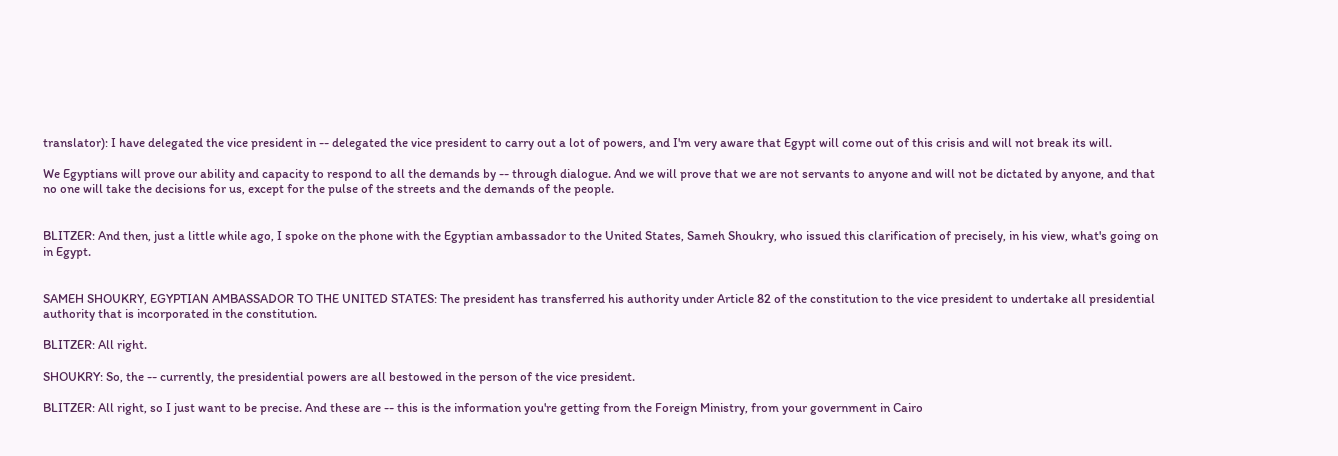translator): I have delegated the vice president in -- delegated the vice president to carry out a lot of powers, and I'm very aware that Egypt will come out of this crisis and will not break its will.

We Egyptians will prove our ability and capacity to respond to all the demands by -- through dialogue. And we will prove that we are not servants to anyone and will not be dictated by anyone, and that no one will take the decisions for us, except for the pulse of the streets and the demands of the people.


BLITZER: And then, just a little while ago, I spoke on the phone with the Egyptian ambassador to the United States, Sameh Shoukry, who issued this clarification of precisely, in his view, what's going on in Egypt.


SAMEH SHOUKRY, EGYPTIAN AMBASSADOR TO THE UNITED STATES: The president has transferred his authority under Article 82 of the constitution to the vice president to undertake all presidential authority that is incorporated in the constitution.

BLITZER: All right.

SHOUKRY: So, the -- currently, the presidential powers are all bestowed in the person of the vice president.

BLITZER: All right, so I just want to be precise. And these are -- this is the information you're getting from the Foreign Ministry, from your government in Cairo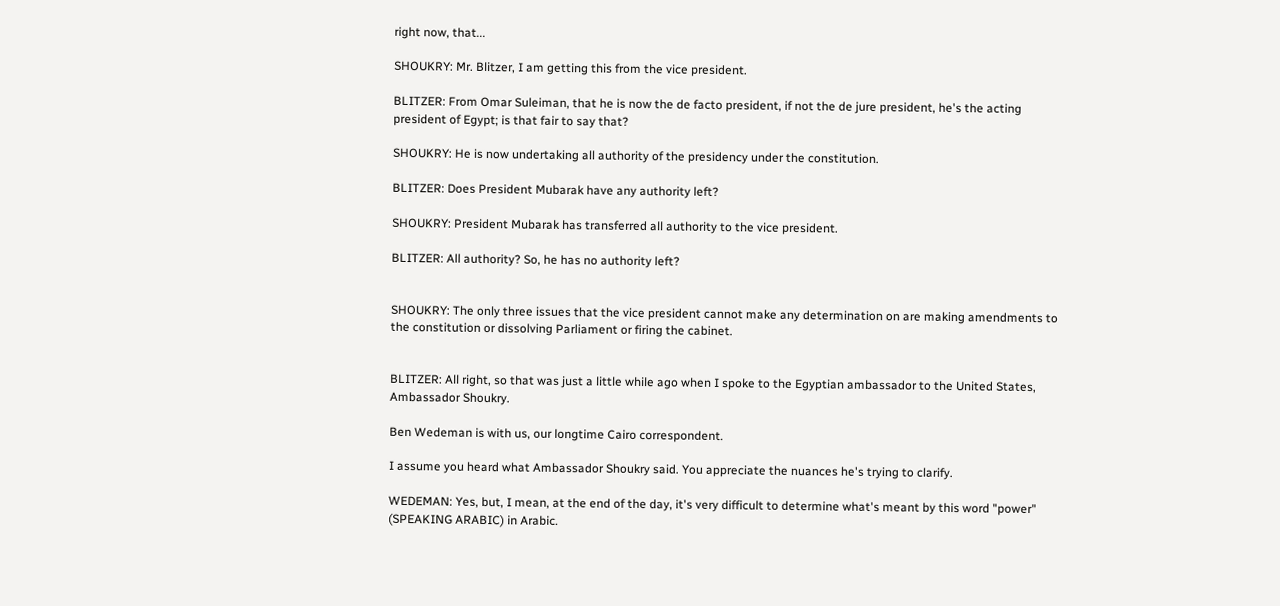right now, that...

SHOUKRY: Mr. Blitzer, I am getting this from the vice president.

BLITZER: From Omar Suleiman, that he is now the de facto president, if not the de jure president, he's the acting president of Egypt; is that fair to say that?

SHOUKRY: He is now undertaking all authority of the presidency under the constitution.

BLITZER: Does President Mubarak have any authority left?

SHOUKRY: President Mubarak has transferred all authority to the vice president.

BLITZER: All authority? So, he has no authority left?


SHOUKRY: The only three issues that the vice president cannot make any determination on are making amendments to the constitution or dissolving Parliament or firing the cabinet.


BLITZER: All right, so that was just a little while ago when I spoke to the Egyptian ambassador to the United States, Ambassador Shoukry.

Ben Wedeman is with us, our longtime Cairo correspondent.

I assume you heard what Ambassador Shoukry said. You appreciate the nuances he's trying to clarify.

WEDEMAN: Yes, but, I mean, at the end of the day, it's very difficult to determine what's meant by this word "power" (SPEAKING ARABIC) in Arabic.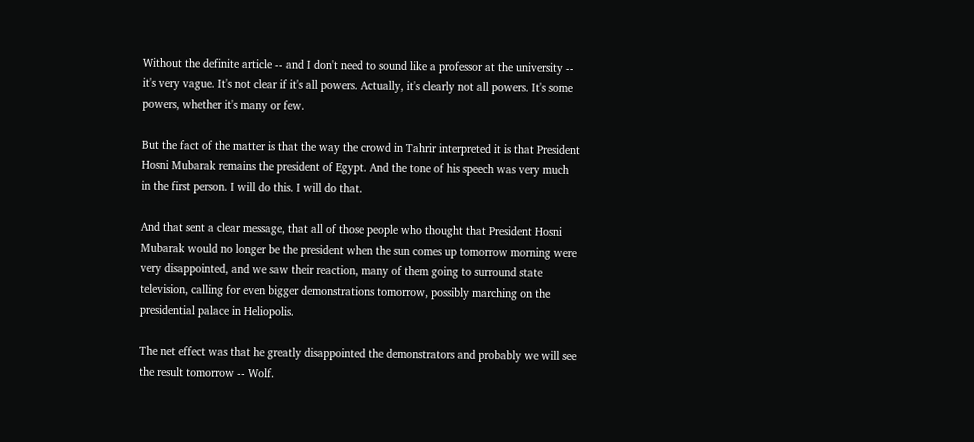Without the definite article -- and I don't need to sound like a professor at the university -- it's very vague. It's not clear if it's all powers. Actually, it's clearly not all powers. It's some powers, whether it's many or few.

But the fact of the matter is that the way the crowd in Tahrir interpreted it is that President Hosni Mubarak remains the president of Egypt. And the tone of his speech was very much in the first person. I will do this. I will do that.

And that sent a clear message, that all of those people who thought that President Hosni Mubarak would no longer be the president when the sun comes up tomorrow morning were very disappointed, and we saw their reaction, many of them going to surround state television, calling for even bigger demonstrations tomorrow, possibly marching on the presidential palace in Heliopolis.

The net effect was that he greatly disappointed the demonstrators and probably we will see the result tomorrow -- Wolf.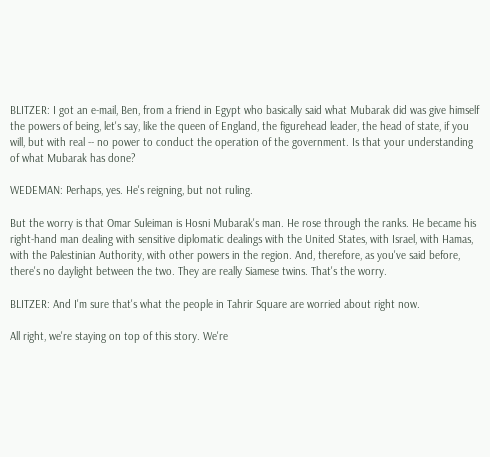BLITZER: I got an e-mail, Ben, from a friend in Egypt who basically said what Mubarak did was give himself the powers of being, let's say, like the queen of England, the figurehead leader, the head of state, if you will, but with real -- no power to conduct the operation of the government. Is that your understanding of what Mubarak has done?

WEDEMAN: Perhaps, yes. He's reigning, but not ruling.

But the worry is that Omar Suleiman is Hosni Mubarak's man. He rose through the ranks. He became his right-hand man dealing with sensitive diplomatic dealings with the United States, with Israel, with Hamas, with the Palestinian Authority, with other powers in the region. And, therefore, as you've said before, there's no daylight between the two. They are really Siamese twins. That's the worry.

BLITZER: And I'm sure that's what the people in Tahrir Square are worried about right now.

All right, we're staying on top of this story. We're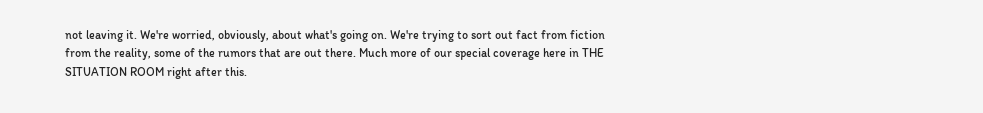not leaving it. We're worried, obviously, about what's going on. We're trying to sort out fact from fiction from the reality, some of the rumors that are out there. Much more of our special coverage here in THE SITUATION ROOM right after this.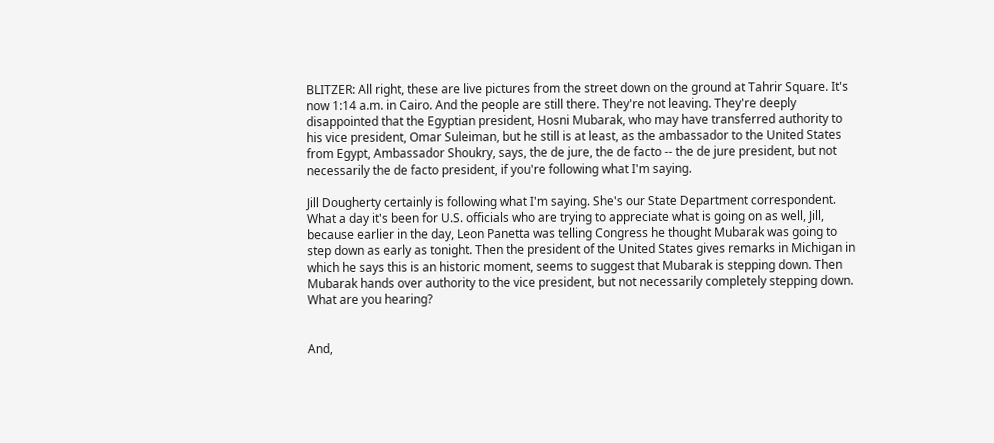BLITZER: All right, these are live pictures from the street down on the ground at Tahrir Square. It's now 1:14 a.m. in Cairo. And the people are still there. They're not leaving. They're deeply disappointed that the Egyptian president, Hosni Mubarak, who may have transferred authority to his vice president, Omar Suleiman, but he still is at least, as the ambassador to the United States from Egypt, Ambassador Shoukry, says, the de jure, the de facto -- the de jure president, but not necessarily the de facto president, if you're following what I'm saying.

Jill Dougherty certainly is following what I'm saying. She's our State Department correspondent. What a day it's been for U.S. officials who are trying to appreciate what is going on as well, Jill, because earlier in the day, Leon Panetta was telling Congress he thought Mubarak was going to step down as early as tonight. Then the president of the United States gives remarks in Michigan in which he says this is an historic moment, seems to suggest that Mubarak is stepping down. Then Mubarak hands over authority to the vice president, but not necessarily completely stepping down. What are you hearing?


And,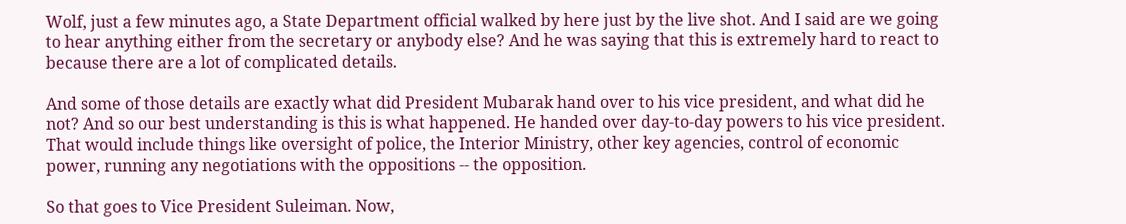Wolf, just a few minutes ago, a State Department official walked by here just by the live shot. And I said are we going to hear anything either from the secretary or anybody else? And he was saying that this is extremely hard to react to because there are a lot of complicated details.

And some of those details are exactly what did President Mubarak hand over to his vice president, and what did he not? And so our best understanding is this is what happened. He handed over day-to-day powers to his vice president. That would include things like oversight of police, the Interior Ministry, other key agencies, control of economic power, running any negotiations with the oppositions -- the opposition.

So that goes to Vice President Suleiman. Now,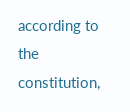according to the constitution,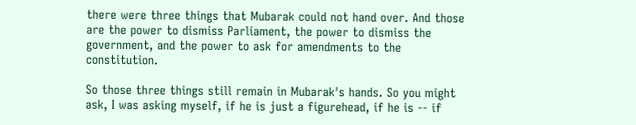there were three things that Mubarak could not hand over. And those are the power to dismiss Parliament, the power to dismiss the government, and the power to ask for amendments to the constitution.

So those three things still remain in Mubarak's hands. So you might ask, I was asking myself, if he is just a figurehead, if he is -- if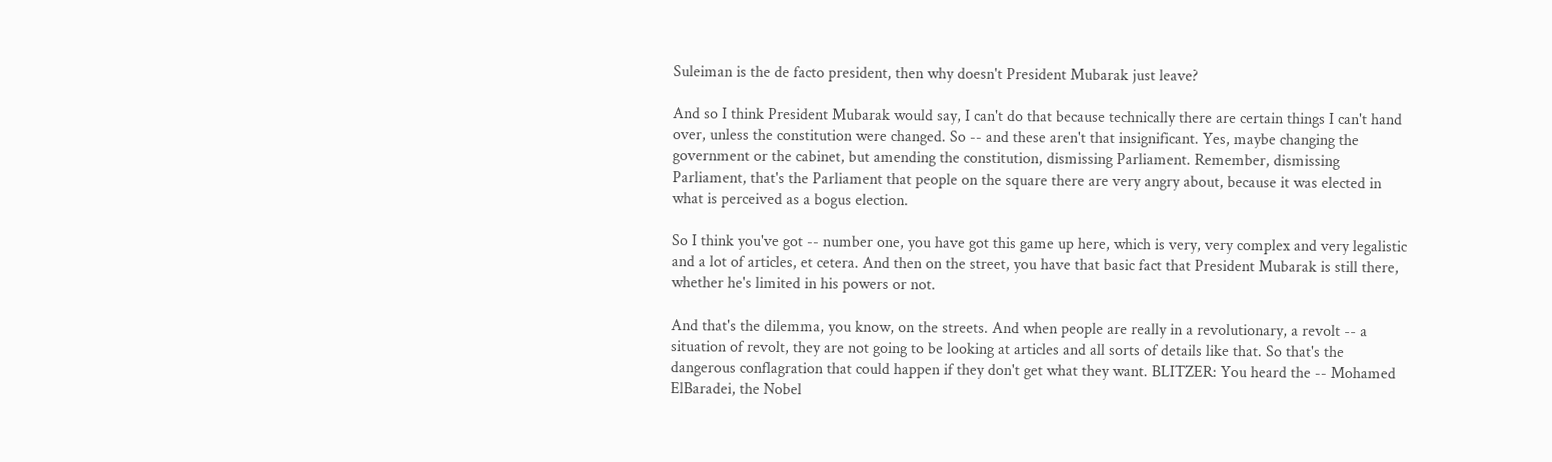Suleiman is the de facto president, then why doesn't President Mubarak just leave?

And so I think President Mubarak would say, I can't do that because technically there are certain things I can't hand over, unless the constitution were changed. So -- and these aren't that insignificant. Yes, maybe changing the government or the cabinet, but amending the constitution, dismissing Parliament. Remember, dismissing Parliament, that's the Parliament that people on the square there are very angry about, because it was elected in what is perceived as a bogus election.

So I think you've got -- number one, you have got this game up here, which is very, very complex and very legalistic and a lot of articles, et cetera. And then on the street, you have that basic fact that President Mubarak is still there, whether he's limited in his powers or not.

And that's the dilemma, you know, on the streets. And when people are really in a revolutionary, a revolt -- a situation of revolt, they are not going to be looking at articles and all sorts of details like that. So that's the dangerous conflagration that could happen if they don't get what they want. BLITZER: You heard the -- Mohamed ElBaradei, the Nobel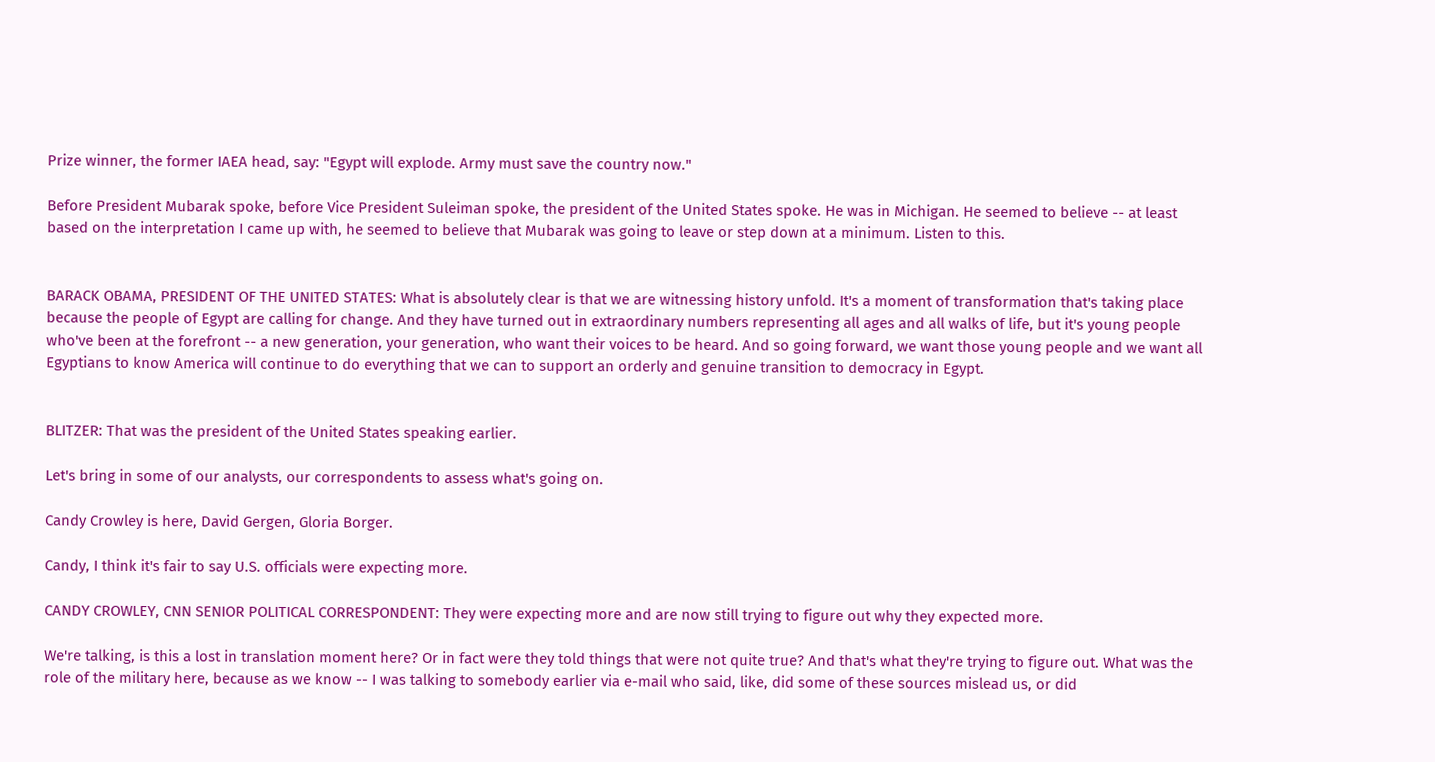Prize winner, the former IAEA head, say: "Egypt will explode. Army must save the country now."

Before President Mubarak spoke, before Vice President Suleiman spoke, the president of the United States spoke. He was in Michigan. He seemed to believe -- at least based on the interpretation I came up with, he seemed to believe that Mubarak was going to leave or step down at a minimum. Listen to this.


BARACK OBAMA, PRESIDENT OF THE UNITED STATES: What is absolutely clear is that we are witnessing history unfold. It's a moment of transformation that's taking place because the people of Egypt are calling for change. And they have turned out in extraordinary numbers representing all ages and all walks of life, but it's young people who've been at the forefront -- a new generation, your generation, who want their voices to be heard. And so going forward, we want those young people and we want all Egyptians to know America will continue to do everything that we can to support an orderly and genuine transition to democracy in Egypt.


BLITZER: That was the president of the United States speaking earlier.

Let's bring in some of our analysts, our correspondents to assess what's going on.

Candy Crowley is here, David Gergen, Gloria Borger.

Candy, I think it's fair to say U.S. officials were expecting more.

CANDY CROWLEY, CNN SENIOR POLITICAL CORRESPONDENT: They were expecting more and are now still trying to figure out why they expected more.

We're talking, is this a lost in translation moment here? Or in fact were they told things that were not quite true? And that's what they're trying to figure out. What was the role of the military here, because as we know -- I was talking to somebody earlier via e-mail who said, like, did some of these sources mislead us, or did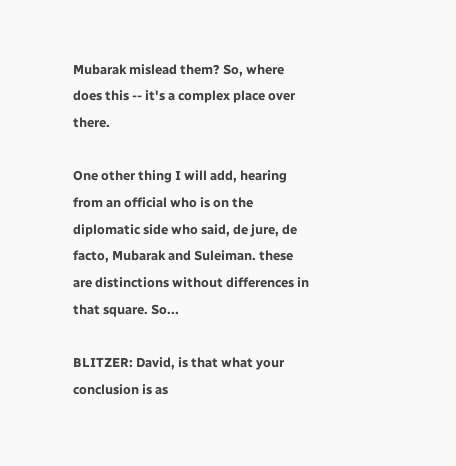Mubarak mislead them? So, where does this -- it's a complex place over there.

One other thing I will add, hearing from an official who is on the diplomatic side who said, de jure, de facto, Mubarak and Suleiman. these are distinctions without differences in that square. So...

BLITZER: David, is that what your conclusion is as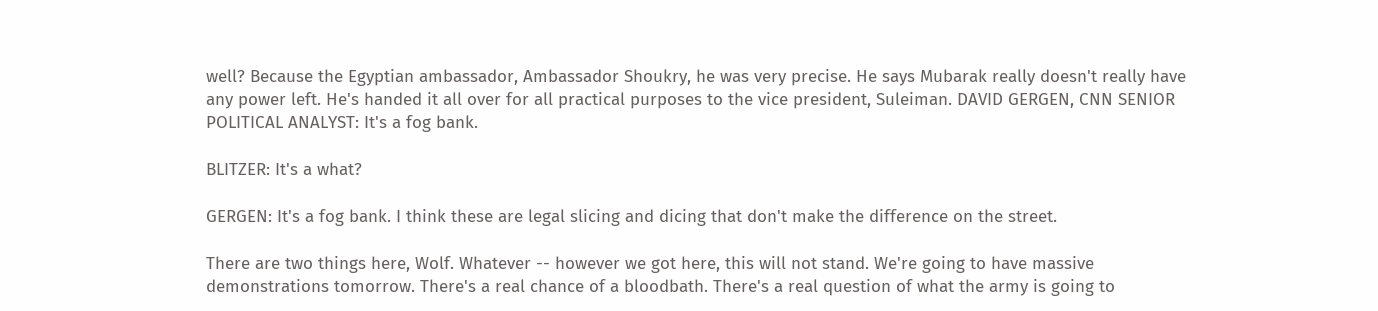well? Because the Egyptian ambassador, Ambassador Shoukry, he was very precise. He says Mubarak really doesn't really have any power left. He's handed it all over for all practical purposes to the vice president, Suleiman. DAVID GERGEN, CNN SENIOR POLITICAL ANALYST: It's a fog bank.

BLITZER: It's a what?

GERGEN: It's a fog bank. I think these are legal slicing and dicing that don't make the difference on the street.

There are two things here, Wolf. Whatever -- however we got here, this will not stand. We're going to have massive demonstrations tomorrow. There's a real chance of a bloodbath. There's a real question of what the army is going to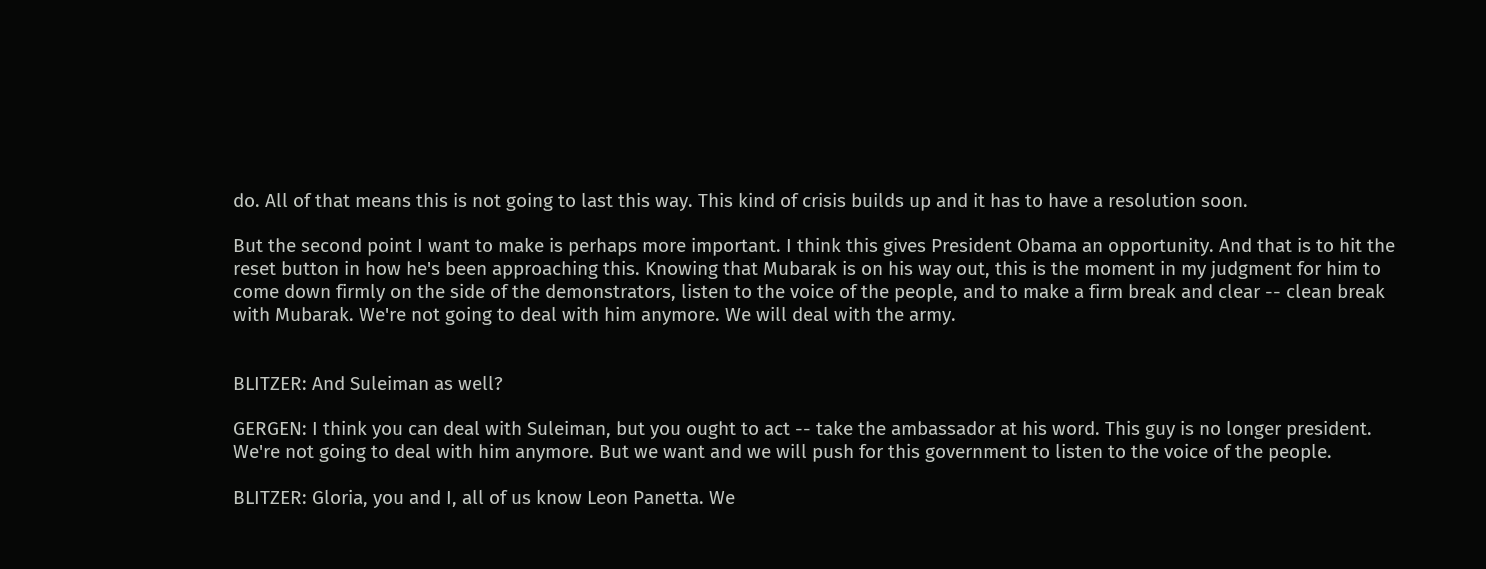do. All of that means this is not going to last this way. This kind of crisis builds up and it has to have a resolution soon.

But the second point I want to make is perhaps more important. I think this gives President Obama an opportunity. And that is to hit the reset button in how he's been approaching this. Knowing that Mubarak is on his way out, this is the moment in my judgment for him to come down firmly on the side of the demonstrators, listen to the voice of the people, and to make a firm break and clear -- clean break with Mubarak. We're not going to deal with him anymore. We will deal with the army.


BLITZER: And Suleiman as well?

GERGEN: I think you can deal with Suleiman, but you ought to act -- take the ambassador at his word. This guy is no longer president. We're not going to deal with him anymore. But we want and we will push for this government to listen to the voice of the people.

BLITZER: Gloria, you and I, all of us know Leon Panetta. We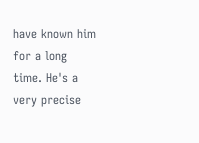have known him for a long time. He's a very precise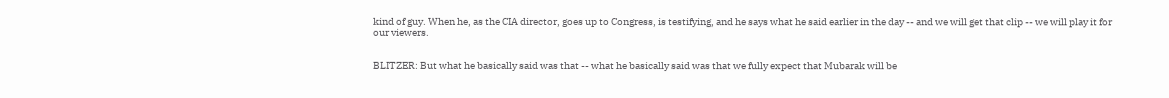kind of guy. When he, as the CIA director, goes up to Congress, is testifying, and he says what he said earlier in the day -- and we will get that clip -- we will play it for our viewers.


BLITZER: But what he basically said was that -- what he basically said was that we fully expect that Mubarak will be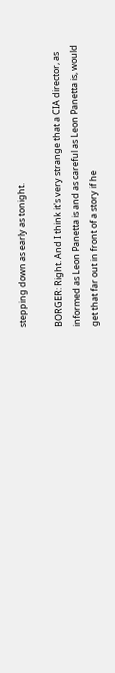stepping down as early as tonight.

BORGER: Right. And I think it's very strange that a CIA director, as informed as Leon Panetta is and as careful as Leon Panetta is, would get that far out in front of a story if he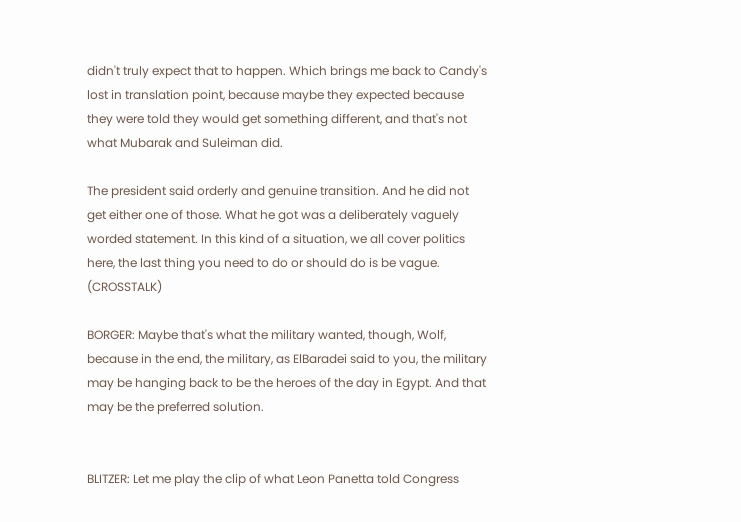didn't truly expect that to happen. Which brings me back to Candy's lost in translation point, because maybe they expected because they were told they would get something different, and that's not what Mubarak and Suleiman did.

The president said orderly and genuine transition. And he did not get either one of those. What he got was a deliberately vaguely worded statement. In this kind of a situation, we all cover politics here, the last thing you need to do or should do is be vague. (CROSSTALK)

BORGER: Maybe that's what the military wanted, though, Wolf, because in the end, the military, as ElBaradei said to you, the military may be hanging back to be the heroes of the day in Egypt. And that may be the preferred solution.


BLITZER: Let me play the clip of what Leon Panetta told Congress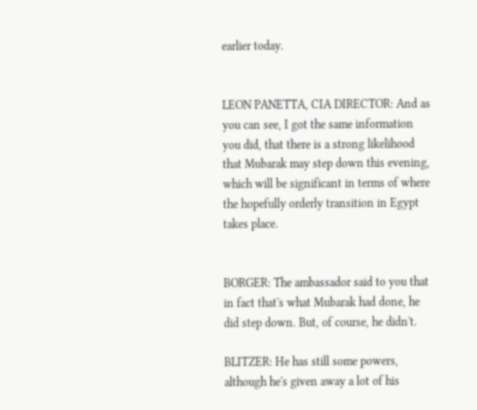earlier today.


LEON PANETTA, CIA DIRECTOR: And as you can see, I got the same information you did, that there is a strong likelihood that Mubarak may step down this evening, which will be significant in terms of where the hopefully orderly transition in Egypt takes place.


BORGER: The ambassador said to you that in fact that's what Mubarak had done, he did step down. But, of course, he didn't.

BLITZER: He has still some powers, although he's given away a lot of his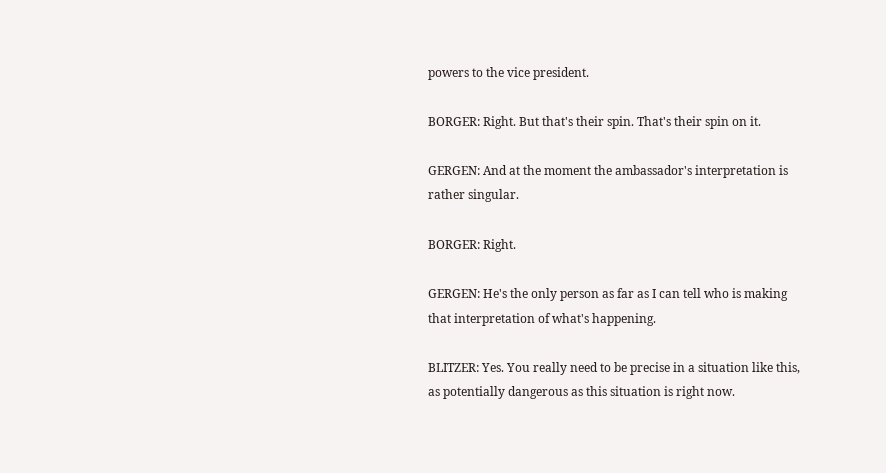powers to the vice president.

BORGER: Right. But that's their spin. That's their spin on it.

GERGEN: And at the moment the ambassador's interpretation is rather singular.

BORGER: Right.

GERGEN: He's the only person as far as I can tell who is making that interpretation of what's happening.

BLITZER: Yes. You really need to be precise in a situation like this, as potentially dangerous as this situation is right now.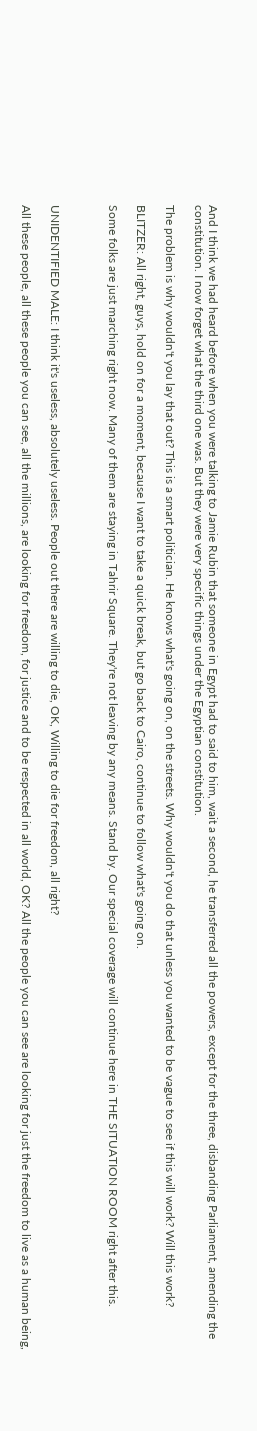And I think we had heard before when you were talking to Jamie Rubin that someone in Egypt had to said to him, wait a second, he transferred all the powers, except for the three, disbanding Parliament, amending the constitution. I now forget what the third one was. But they were very specific things under the Egyptian constitution.

The problem is why wouldn't you lay that out? This is a smart politician. He knows what's going on, on the streets. Why wouldn't you do that unless you wanted to be vague to see if this will work? Will this work?

BLITZER: All right, guys, hold on for a moment, because I want to take a quick break, but go back to Cairo, continue to follow what's going on.

Some folks are just marching right now. Many of them are staying in Tahrir Square. They're not leaving by any means. Stand by. Our special coverage will continue here in THE SITUATION ROOM right after this.



UNIDENTIFIED MALE: I think it's useless, absolutely useless. People out there are willing to die, OK, Willing to die for freedom, all right?

All these people, all these people you can see, all the millions, are looking for freedom, for justice and to be respected in all world, OK? All the people you can see are looking for just the freedom to live as a human being,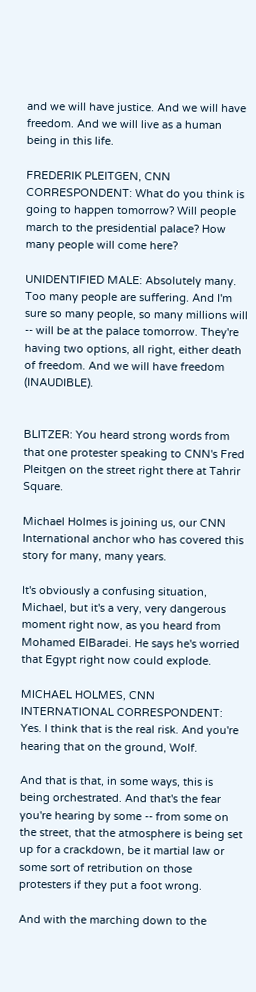and we will have justice. And we will have freedom. And we will live as a human being in this life.

FREDERIK PLEITGEN, CNN CORRESPONDENT: What do you think is going to happen tomorrow? Will people march to the presidential palace? How many people will come here?

UNIDENTIFIED MALE: Absolutely many. Too many people are suffering. And I'm sure so many people, so many millions will -- will be at the palace tomorrow. They're having two options, all right, either death of freedom. And we will have freedom (INAUDIBLE).


BLITZER: You heard strong words from that one protester speaking to CNN's Fred Pleitgen on the street right there at Tahrir Square.

Michael Holmes is joining us, our CNN International anchor who has covered this story for many, many years.

It's obviously a confusing situation, Michael, but it's a very, very dangerous moment right now, as you heard from Mohamed ElBaradei. He says he's worried that Egypt right now could explode.

MICHAEL HOLMES, CNN INTERNATIONAL CORRESPONDENT: Yes. I think that is the real risk. And you're hearing that on the ground, Wolf.

And that is that, in some ways, this is being orchestrated. And that's the fear you're hearing by some -- from some on the street, that the atmosphere is being set up for a crackdown, be it martial law or some sort of retribution on those protesters if they put a foot wrong.

And with the marching down to the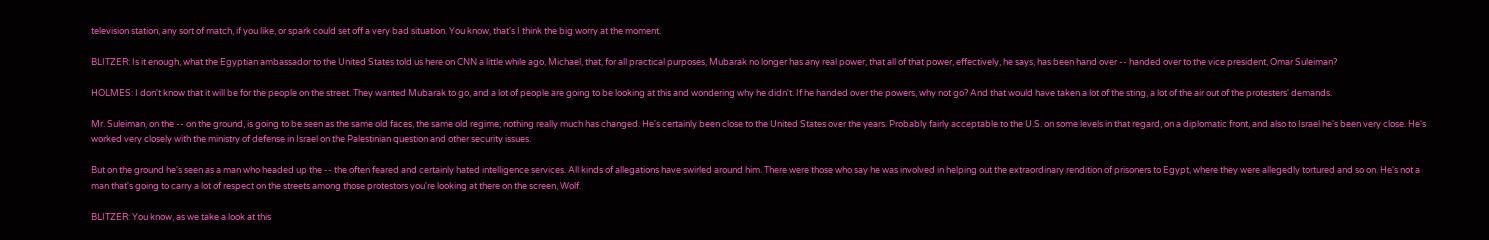television station, any sort of match, if you like, or spark could set off a very bad situation. You know, that's I think the big worry at the moment.

BLITZER: Is it enough, what the Egyptian ambassador to the United States told us here on CNN a little while ago, Michael, that, for all practical purposes, Mubarak no longer has any real power, that all of that power, effectively, he says, has been hand over -- handed over to the vice president, Omar Suleiman?

HOLMES: I don't know that it will be for the people on the street. They wanted Mubarak to go, and a lot of people are going to be looking at this and wondering why he didn't. If he handed over the powers, why not go? And that would have taken a lot of the sting, a lot of the air out of the protesters' demands.

Mr. Suleiman, on the -- on the ground, is going to be seen as the same old faces, the same old regime; nothing really much has changed. He's certainly been close to the United States over the years. Probably fairly acceptable to the U.S. on some levels in that regard, on a diplomatic front, and also to Israel he's been very close. He's worked very closely with the ministry of defense in Israel on the Palestinian question and other security issues.

But on the ground he's seen as a man who headed up the -- the often feared and certainly hated intelligence services. All kinds of allegations have swirled around him. There were those who say he was involved in helping out the extraordinary rendition of prisoners to Egypt, where they were allegedly tortured and so on. He's not a man that's going to carry a lot of respect on the streets among those protestors you're looking at there on the screen, Wolf.

BLITZER: You know, as we take a look at this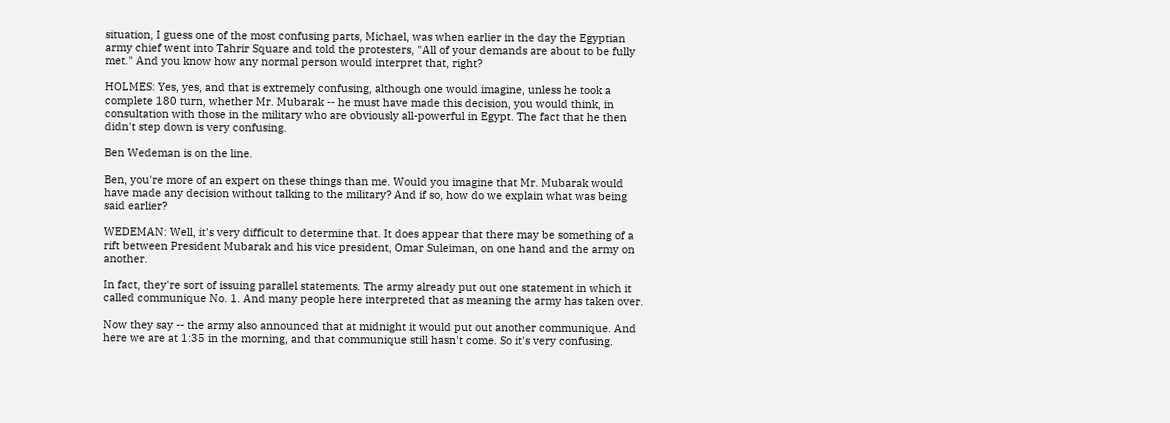situation, I guess one of the most confusing parts, Michael, was when earlier in the day the Egyptian army chief went into Tahrir Square and told the protesters, "All of your demands are about to be fully met." And you know how any normal person would interpret that, right?

HOLMES: Yes, yes, and that is extremely confusing, although one would imagine, unless he took a complete 180 turn, whether Mr. Mubarak -- he must have made this decision, you would think, in consultation with those in the military who are obviously all-powerful in Egypt. The fact that he then didn't step down is very confusing.

Ben Wedeman is on the line.

Ben, you're more of an expert on these things than me. Would you imagine that Mr. Mubarak would have made any decision without talking to the military? And if so, how do we explain what was being said earlier?

WEDEMAN: Well, it's very difficult to determine that. It does appear that there may be something of a rift between President Mubarak and his vice president, Omar Suleiman, on one hand and the army on another.

In fact, they're sort of issuing parallel statements. The army already put out one statement in which it called communique No. 1. And many people here interpreted that as meaning the army has taken over.

Now they say -- the army also announced that at midnight it would put out another communique. And here we are at 1:35 in the morning, and that communique still hasn't come. So it's very confusing.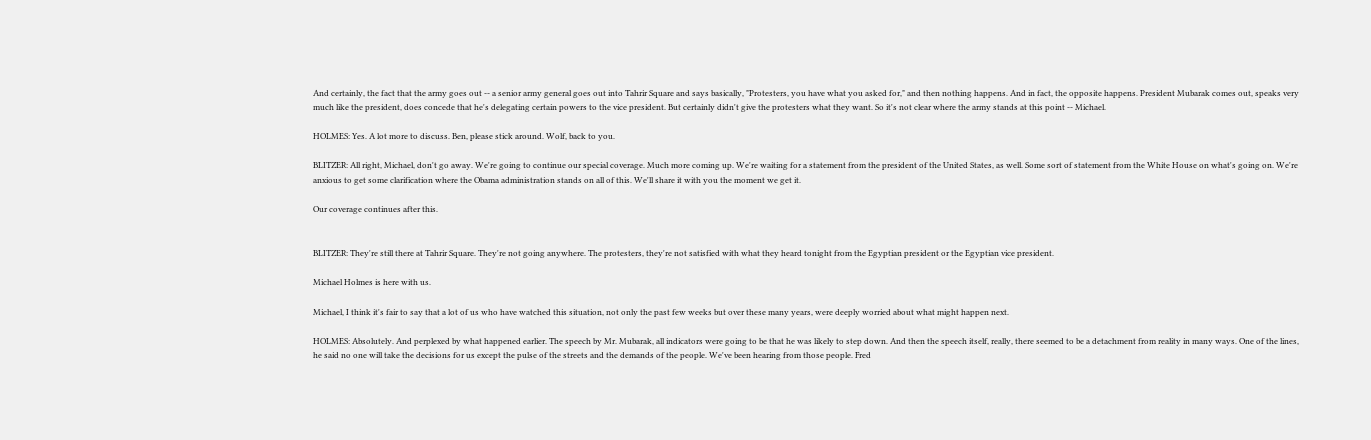And certainly, the fact that the army goes out -- a senior army general goes out into Tahrir Square and says basically, "Protesters, you have what you asked for," and then nothing happens. And in fact, the opposite happens. President Mubarak comes out, speaks very much like the president, does concede that he's delegating certain powers to the vice president. But certainly didn't give the protesters what they want. So it's not clear where the army stands at this point -- Michael.

HOLMES: Yes. A lot more to discuss. Ben, please stick around. Wolf, back to you.

BLITZER: All right, Michael, don't go away. We're going to continue our special coverage. Much more coming up. We're waiting for a statement from the president of the United States, as well. Some sort of statement from the White House on what's going on. We're anxious to get some clarification where the Obama administration stands on all of this. We'll share it with you the moment we get it.

Our coverage continues after this.


BLITZER: They're still there at Tahrir Square. They're not going anywhere. The protesters, they're not satisfied with what they heard tonight from the Egyptian president or the Egyptian vice president.

Michael Holmes is here with us.

Michael, I think it's fair to say that a lot of us who have watched this situation, not only the past few weeks but over these many years, were deeply worried about what might happen next.

HOLMES: Absolutely. And perplexed by what happened earlier. The speech by Mr. Mubarak, all indicators were going to be that he was likely to step down. And then the speech itself, really, there seemed to be a detachment from reality in many ways. One of the lines, he said no one will take the decisions for us except the pulse of the streets and the demands of the people. We've been hearing from those people. Fred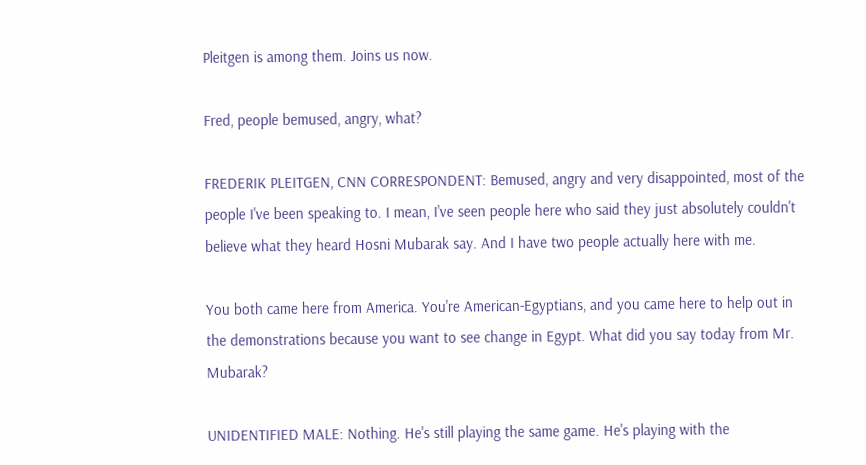Pleitgen is among them. Joins us now.

Fred, people bemused, angry, what?

FREDERIK PLEITGEN, CNN CORRESPONDENT: Bemused, angry and very disappointed, most of the people I've been speaking to. I mean, I've seen people here who said they just absolutely couldn't believe what they heard Hosni Mubarak say. And I have two people actually here with me.

You both came here from America. You're American-Egyptians, and you came here to help out in the demonstrations because you want to see change in Egypt. What did you say today from Mr. Mubarak?

UNIDENTIFIED MALE: Nothing. He's still playing the same game. He's playing with the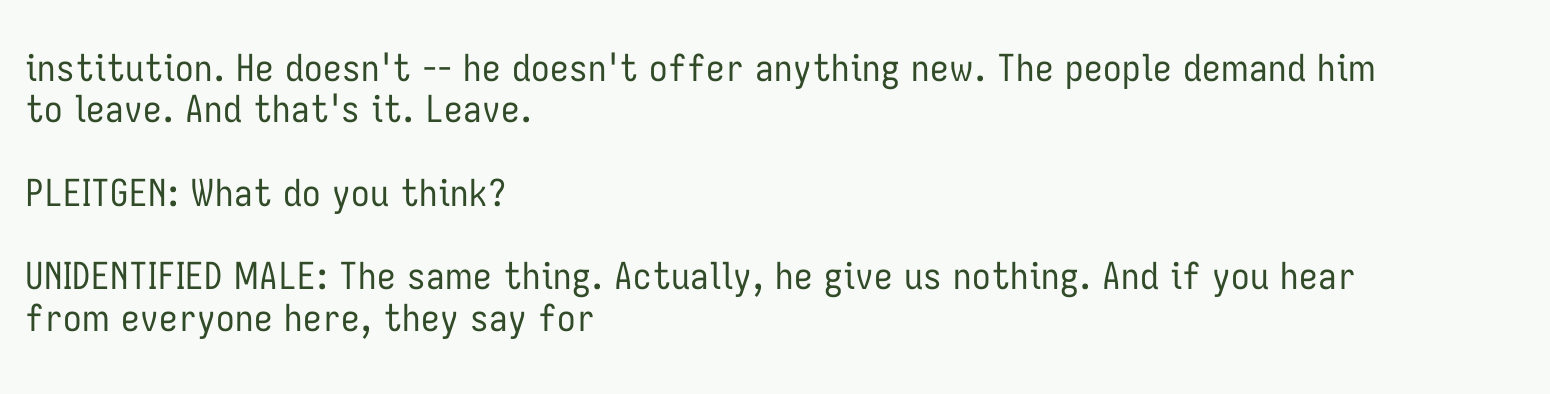institution. He doesn't -- he doesn't offer anything new. The people demand him to leave. And that's it. Leave.

PLEITGEN: What do you think?

UNIDENTIFIED MALE: The same thing. Actually, he give us nothing. And if you hear from everyone here, they say for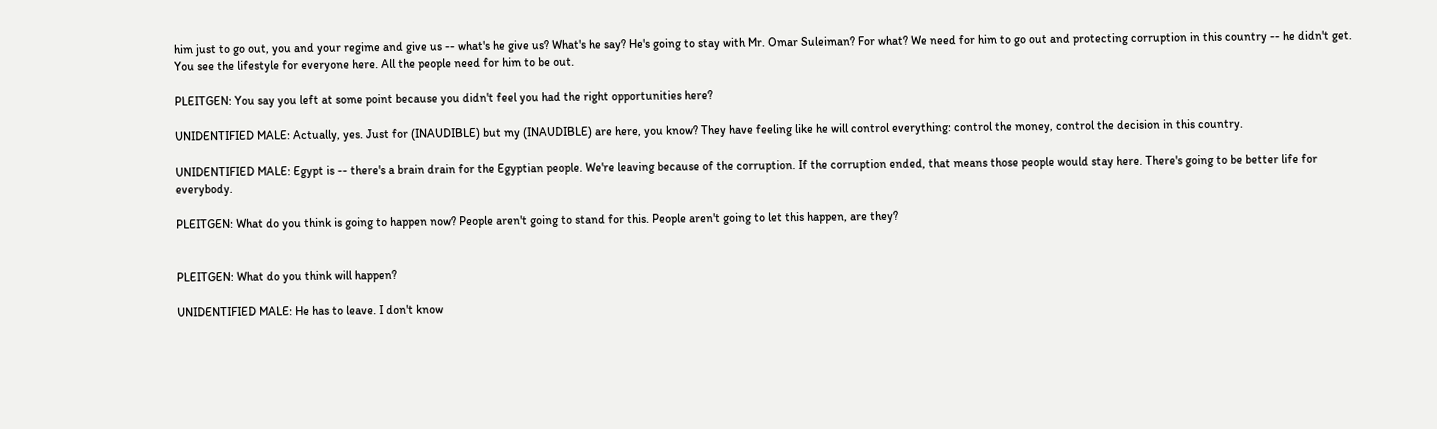him just to go out, you and your regime and give us -- what's he give us? What's he say? He's going to stay with Mr. Omar Suleiman? For what? We need for him to go out and protecting corruption in this country -- he didn't get. You see the lifestyle for everyone here. All the people need for him to be out.

PLEITGEN: You say you left at some point because you didn't feel you had the right opportunities here?

UNIDENTIFIED MALE: Actually, yes. Just for (INAUDIBLE) but my (INAUDIBLE) are here, you know? They have feeling like he will control everything: control the money, control the decision in this country.

UNIDENTIFIED MALE: Egypt is -- there's a brain drain for the Egyptian people. We're leaving because of the corruption. If the corruption ended, that means those people would stay here. There's going to be better life for everybody.

PLEITGEN: What do you think is going to happen now? People aren't going to stand for this. People aren't going to let this happen, are they?


PLEITGEN: What do you think will happen?

UNIDENTIFIED MALE: He has to leave. I don't know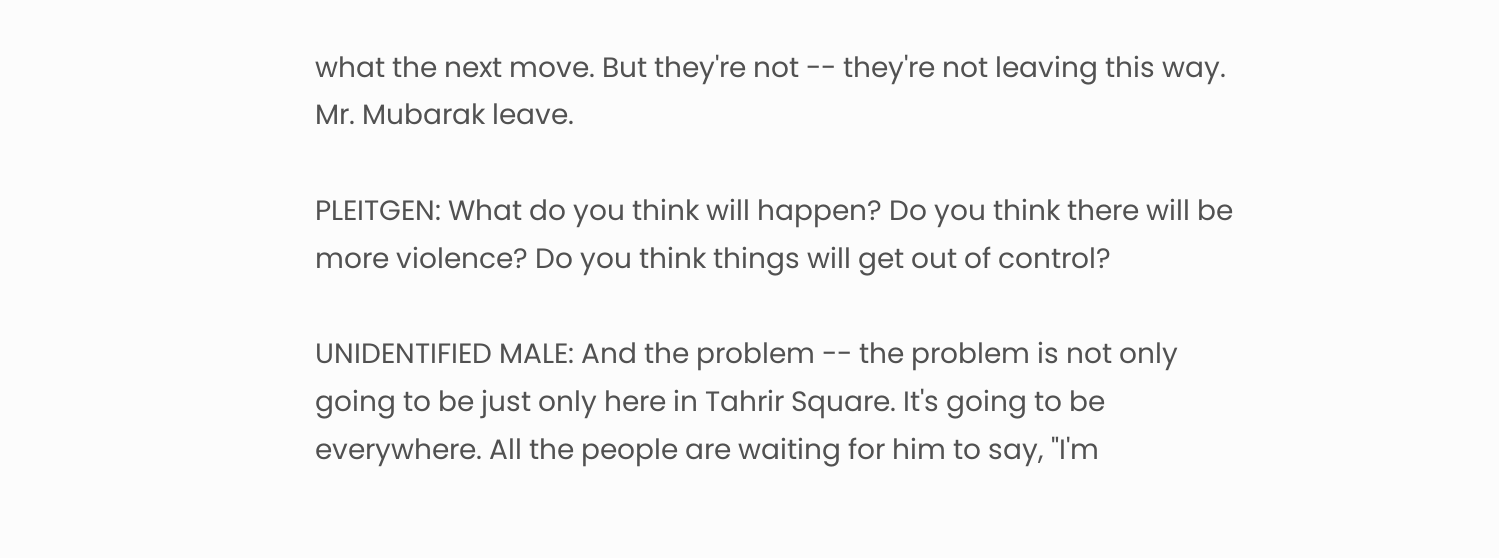what the next move. But they're not -- they're not leaving this way. Mr. Mubarak leave.

PLEITGEN: What do you think will happen? Do you think there will be more violence? Do you think things will get out of control?

UNIDENTIFIED MALE: And the problem -- the problem is not only going to be just only here in Tahrir Square. It's going to be everywhere. All the people are waiting for him to say, "I'm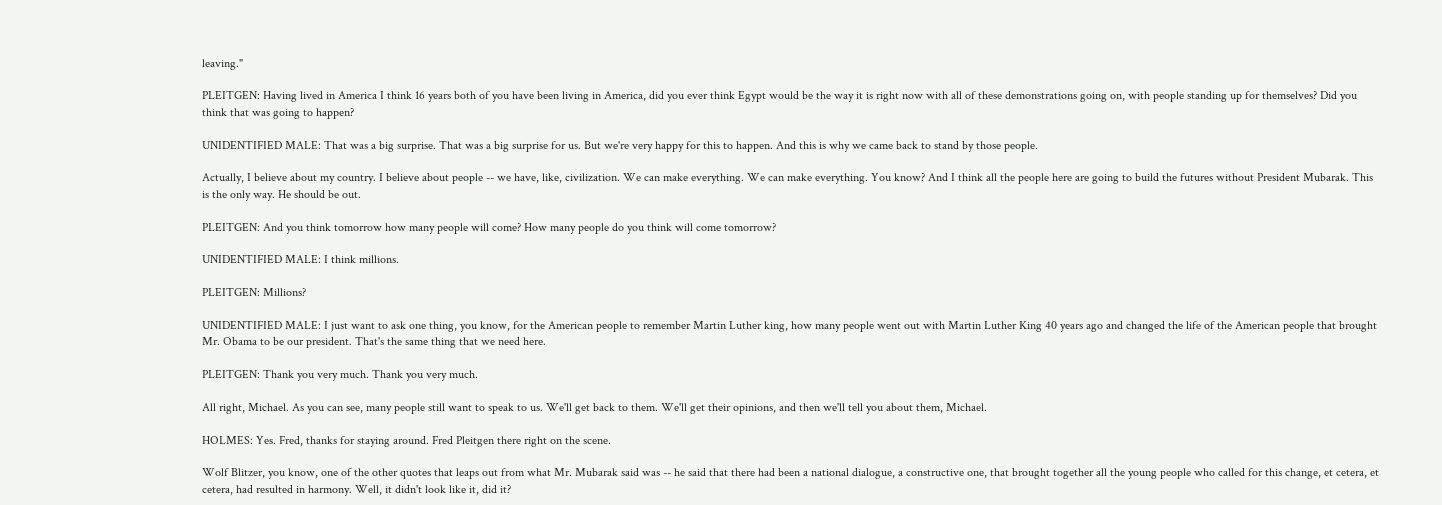leaving."

PLEITGEN: Having lived in America I think 16 years both of you have been living in America, did you ever think Egypt would be the way it is right now with all of these demonstrations going on, with people standing up for themselves? Did you think that was going to happen?

UNIDENTIFIED MALE: That was a big surprise. That was a big surprise for us. But we're very happy for this to happen. And this is why we came back to stand by those people.

Actually, I believe about my country. I believe about people -- we have, like, civilization. We can make everything. We can make everything. You know? And I think all the people here are going to build the futures without President Mubarak. This is the only way. He should be out.

PLEITGEN: And you think tomorrow how many people will come? How many people do you think will come tomorrow?

UNIDENTIFIED MALE: I think millions.

PLEITGEN: Millions?

UNIDENTIFIED MALE: I just want to ask one thing, you know, for the American people to remember Martin Luther king, how many people went out with Martin Luther King 40 years ago and changed the life of the American people that brought Mr. Obama to be our president. That's the same thing that we need here.

PLEITGEN: Thank you very much. Thank you very much.

All right, Michael. As you can see, many people still want to speak to us. We'll get back to them. We'll get their opinions, and then we'll tell you about them, Michael.

HOLMES: Yes. Fred, thanks for staying around. Fred Pleitgen there right on the scene.

Wolf Blitzer, you know, one of the other quotes that leaps out from what Mr. Mubarak said was -- he said that there had been a national dialogue, a constructive one, that brought together all the young people who called for this change, et cetera, et cetera, had resulted in harmony. Well, it didn't look like it, did it?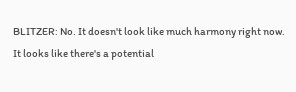BLITZER: No. It doesn't look like much harmony right now. It looks like there's a potential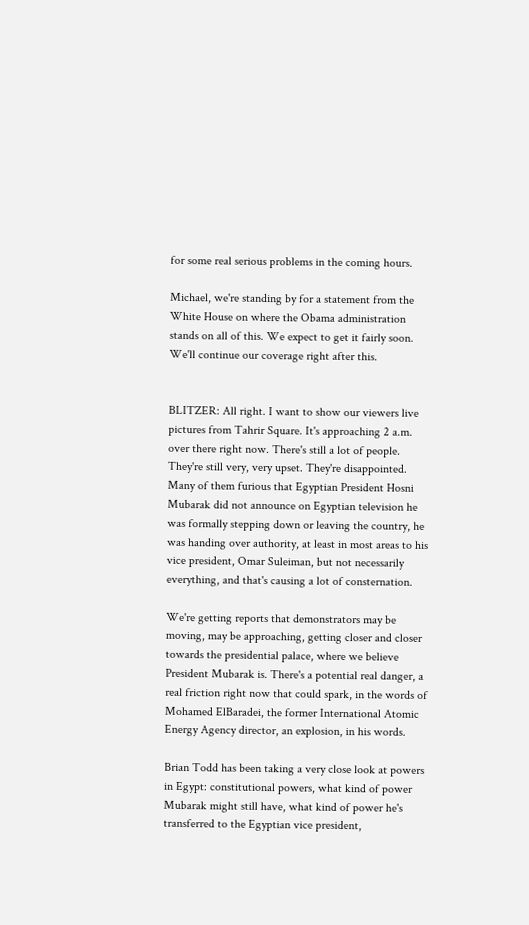for some real serious problems in the coming hours.

Michael, we're standing by for a statement from the White House on where the Obama administration stands on all of this. We expect to get it fairly soon. We'll continue our coverage right after this.


BLITZER: All right. I want to show our viewers live pictures from Tahrir Square. It's approaching 2 a.m. over there right now. There's still a lot of people. They're still very, very upset. They're disappointed. Many of them furious that Egyptian President Hosni Mubarak did not announce on Egyptian television he was formally stepping down or leaving the country, he was handing over authority, at least in most areas to his vice president, Omar Suleiman, but not necessarily everything, and that's causing a lot of consternation.

We're getting reports that demonstrators may be moving, may be approaching, getting closer and closer towards the presidential palace, where we believe President Mubarak is. There's a potential real danger, a real friction right now that could spark, in the words of Mohamed ElBaradei, the former International Atomic Energy Agency director, an explosion, in his words.

Brian Todd has been taking a very close look at powers in Egypt: constitutional powers, what kind of power Mubarak might still have, what kind of power he's transferred to the Egyptian vice president,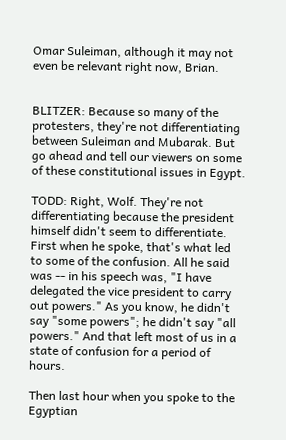Omar Suleiman, although it may not even be relevant right now, Brian.


BLITZER: Because so many of the protesters, they're not differentiating between Suleiman and Mubarak. But go ahead and tell our viewers on some of these constitutional issues in Egypt.

TODD: Right, Wolf. They're not differentiating because the president himself didn't seem to differentiate. First when he spoke, that's what led to some of the confusion. All he said was -- in his speech was, "I have delegated the vice president to carry out powers." As you know, he didn't say "some powers"; he didn't say "all powers." And that left most of us in a state of confusion for a period of hours.

Then last hour when you spoke to the Egyptian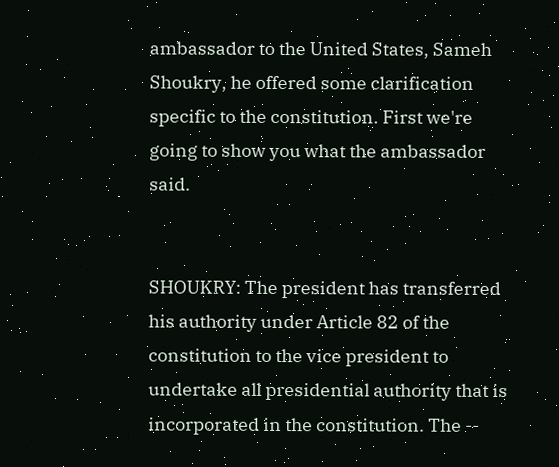ambassador to the United States, Sameh Shoukry, he offered some clarification specific to the constitution. First we're going to show you what the ambassador said.


SHOUKRY: The president has transferred his authority under Article 82 of the constitution to the vice president to undertake all presidential authority that is incorporated in the constitution. The --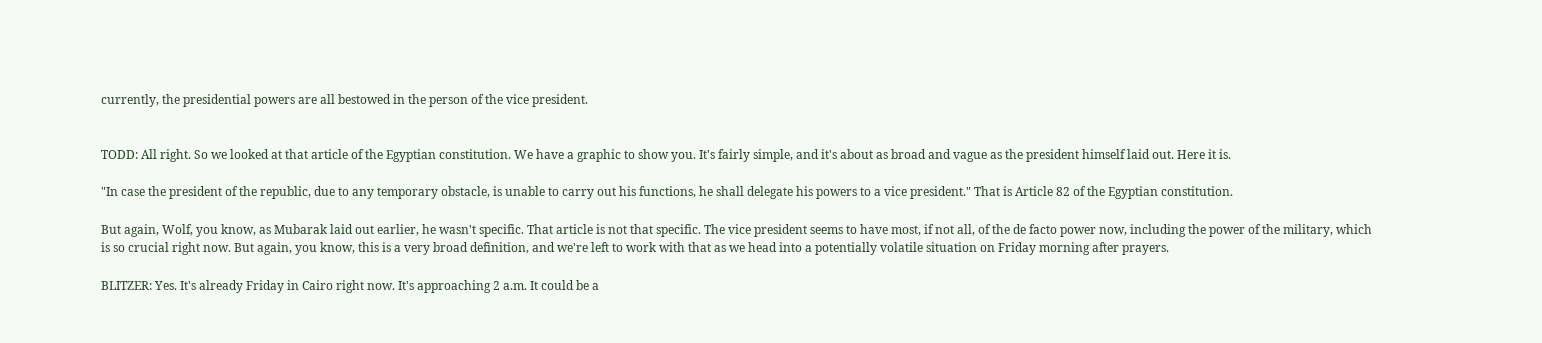currently, the presidential powers are all bestowed in the person of the vice president.


TODD: All right. So we looked at that article of the Egyptian constitution. We have a graphic to show you. It's fairly simple, and it's about as broad and vague as the president himself laid out. Here it is.

"In case the president of the republic, due to any temporary obstacle, is unable to carry out his functions, he shall delegate his powers to a vice president." That is Article 82 of the Egyptian constitution.

But again, Wolf, you know, as Mubarak laid out earlier, he wasn't specific. That article is not that specific. The vice president seems to have most, if not all, of the de facto power now, including the power of the military, which is so crucial right now. But again, you know, this is a very broad definition, and we're left to work with that as we head into a potentially volatile situation on Friday morning after prayers.

BLITZER: Yes. It's already Friday in Cairo right now. It's approaching 2 a.m. It could be a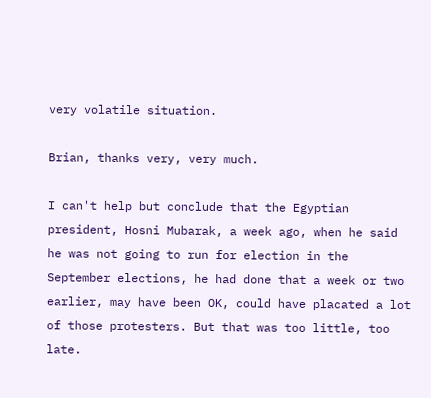very volatile situation.

Brian, thanks very, very much.

I can't help but conclude that the Egyptian president, Hosni Mubarak, a week ago, when he said he was not going to run for election in the September elections, he had done that a week or two earlier, may have been OK, could have placated a lot of those protesters. But that was too little, too late.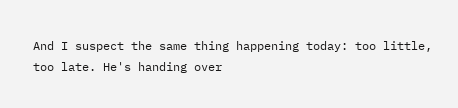And I suspect the same thing happening today: too little, too late. He's handing over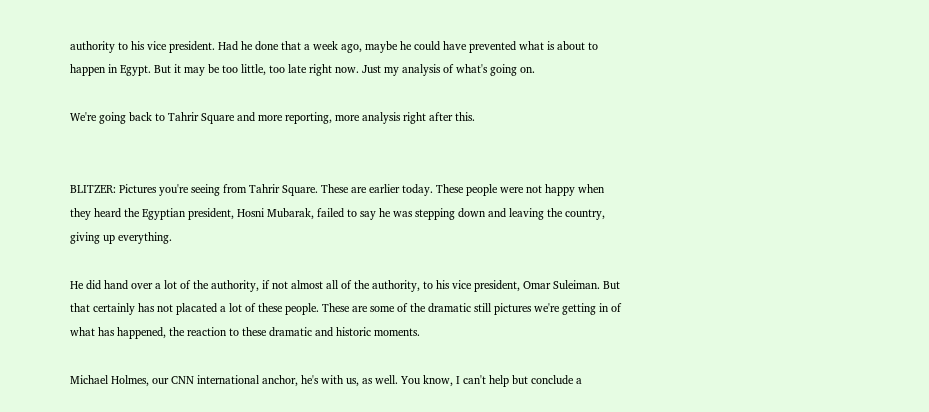authority to his vice president. Had he done that a week ago, maybe he could have prevented what is about to happen in Egypt. But it may be too little, too late right now. Just my analysis of what's going on.

We're going back to Tahrir Square and more reporting, more analysis right after this.


BLITZER: Pictures you're seeing from Tahrir Square. These are earlier today. These people were not happy when they heard the Egyptian president, Hosni Mubarak, failed to say he was stepping down and leaving the country, giving up everything.

He did hand over a lot of the authority, if not almost all of the authority, to his vice president, Omar Suleiman. But that certainly has not placated a lot of these people. These are some of the dramatic still pictures we're getting in of what has happened, the reaction to these dramatic and historic moments.

Michael Holmes, our CNN international anchor, he's with us, as well. You know, I can't help but conclude a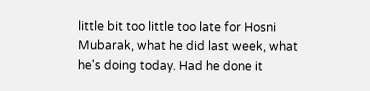little bit too little too late for Hosni Mubarak, what he did last week, what he's doing today. Had he done it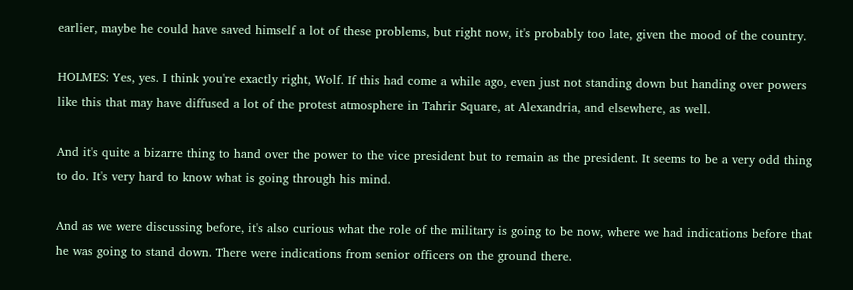earlier, maybe he could have saved himself a lot of these problems, but right now, it's probably too late, given the mood of the country.

HOLMES: Yes, yes. I think you're exactly right, Wolf. If this had come a while ago, even just not standing down but handing over powers like this that may have diffused a lot of the protest atmosphere in Tahrir Square, at Alexandria, and elsewhere, as well.

And it's quite a bizarre thing to hand over the power to the vice president but to remain as the president. It seems to be a very odd thing to do. It's very hard to know what is going through his mind.

And as we were discussing before, it's also curious what the role of the military is going to be now, where we had indications before that he was going to stand down. There were indications from senior officers on the ground there.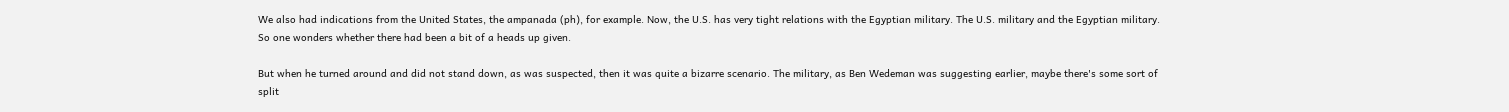We also had indications from the United States, the ampanada (ph), for example. Now, the U.S. has very tight relations with the Egyptian military. The U.S. military and the Egyptian military. So one wonders whether there had been a bit of a heads up given.

But when he turned around and did not stand down, as was suspected, then it was quite a bizarre scenario. The military, as Ben Wedeman was suggesting earlier, maybe there's some sort of split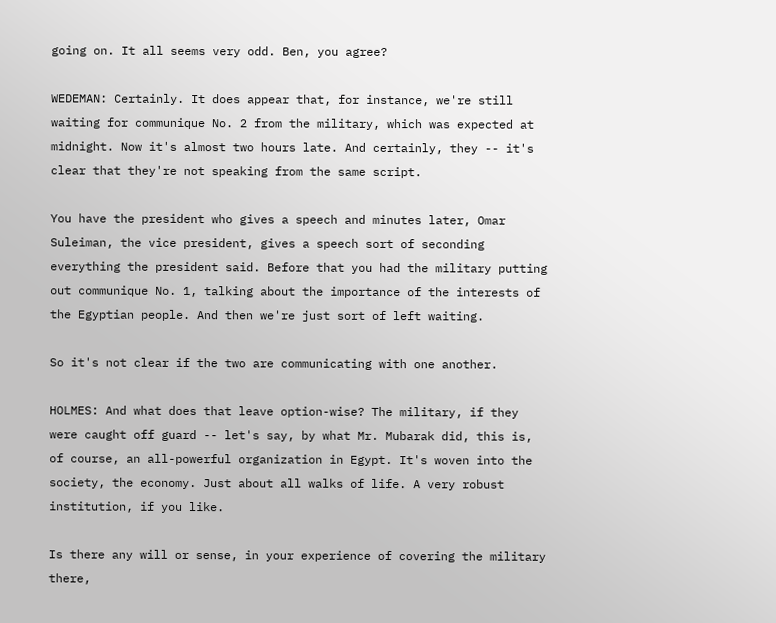going on. It all seems very odd. Ben, you agree?

WEDEMAN: Certainly. It does appear that, for instance, we're still waiting for communique No. 2 from the military, which was expected at midnight. Now it's almost two hours late. And certainly, they -- it's clear that they're not speaking from the same script.

You have the president who gives a speech and minutes later, Omar Suleiman, the vice president, gives a speech sort of seconding everything the president said. Before that you had the military putting out communique No. 1, talking about the importance of the interests of the Egyptian people. And then we're just sort of left waiting.

So it's not clear if the two are communicating with one another.

HOLMES: And what does that leave option-wise? The military, if they were caught off guard -- let's say, by what Mr. Mubarak did, this is, of course, an all-powerful organization in Egypt. It's woven into the society, the economy. Just about all walks of life. A very robust institution, if you like.

Is there any will or sense, in your experience of covering the military there,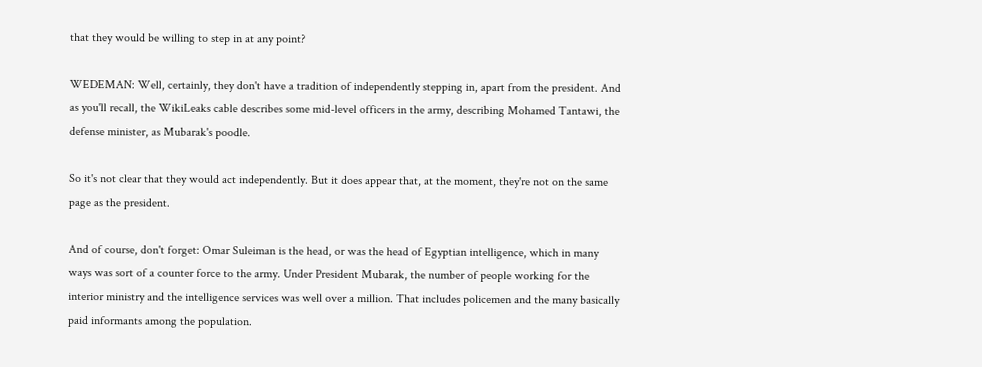that they would be willing to step in at any point?

WEDEMAN: Well, certainly, they don't have a tradition of independently stepping in, apart from the president. And as you'll recall, the WikiLeaks cable describes some mid-level officers in the army, describing Mohamed Tantawi, the defense minister, as Mubarak's poodle.

So it's not clear that they would act independently. But it does appear that, at the moment, they're not on the same page as the president.

And of course, don't forget: Omar Suleiman is the head, or was the head of Egyptian intelligence, which in many ways was sort of a counter force to the army. Under President Mubarak, the number of people working for the interior ministry and the intelligence services was well over a million. That includes policemen and the many basically paid informants among the population.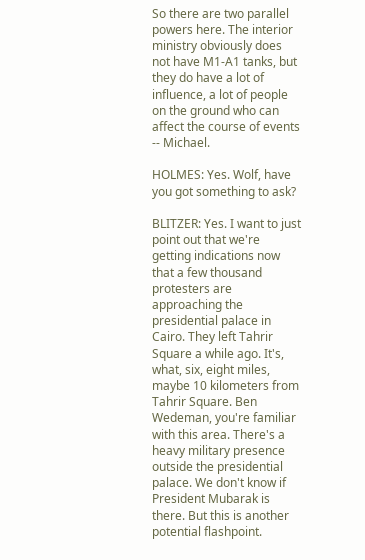So there are two parallel powers here. The interior ministry obviously does not have M1-A1 tanks, but they do have a lot of influence, a lot of people on the ground who can affect the course of events -- Michael.

HOLMES: Yes. Wolf, have you got something to ask?

BLITZER: Yes. I want to just point out that we're getting indications now that a few thousand protesters are approaching the presidential palace in Cairo. They left Tahrir Square a while ago. It's, what, six, eight miles, maybe 10 kilometers from Tahrir Square. Ben Wedeman, you're familiar with this area. There's a heavy military presence outside the presidential palace. We don't know if President Mubarak is there. But this is another potential flashpoint.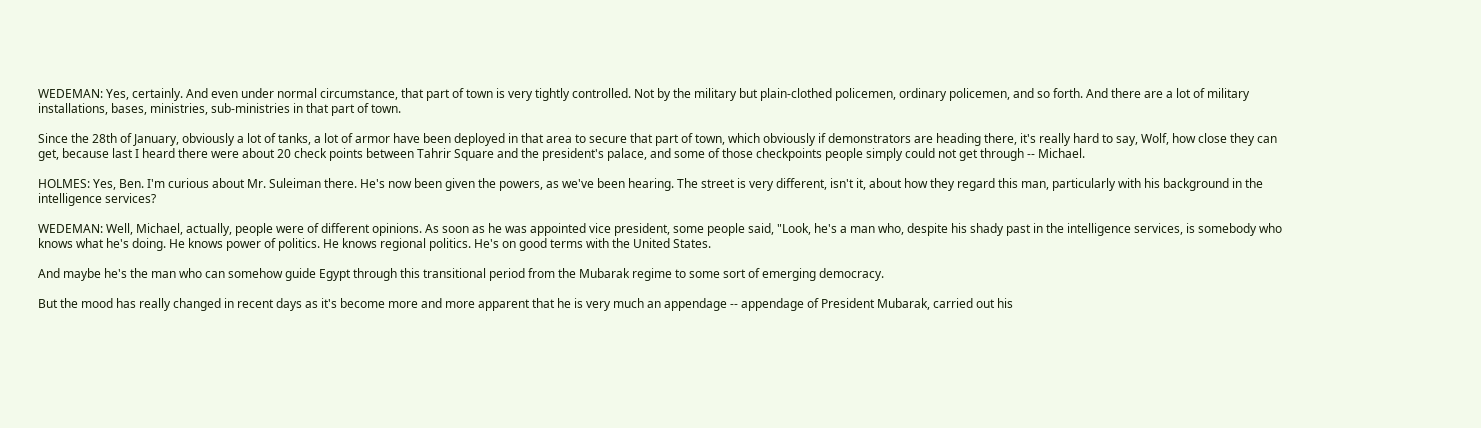WEDEMAN: Yes, certainly. And even under normal circumstance, that part of town is very tightly controlled. Not by the military but plain-clothed policemen, ordinary policemen, and so forth. And there are a lot of military installations, bases, ministries, sub-ministries in that part of town.

Since the 28th of January, obviously a lot of tanks, a lot of armor have been deployed in that area to secure that part of town, which obviously if demonstrators are heading there, it's really hard to say, Wolf, how close they can get, because last I heard there were about 20 check points between Tahrir Square and the president's palace, and some of those checkpoints people simply could not get through -- Michael.

HOLMES: Yes, Ben. I'm curious about Mr. Suleiman there. He's now been given the powers, as we've been hearing. The street is very different, isn't it, about how they regard this man, particularly with his background in the intelligence services?

WEDEMAN: Well, Michael, actually, people were of different opinions. As soon as he was appointed vice president, some people said, "Look, he's a man who, despite his shady past in the intelligence services, is somebody who knows what he's doing. He knows power of politics. He knows regional politics. He's on good terms with the United States.

And maybe he's the man who can somehow guide Egypt through this transitional period from the Mubarak regime to some sort of emerging democracy.

But the mood has really changed in recent days as it's become more and more apparent that he is very much an appendage -- appendage of President Mubarak, carried out his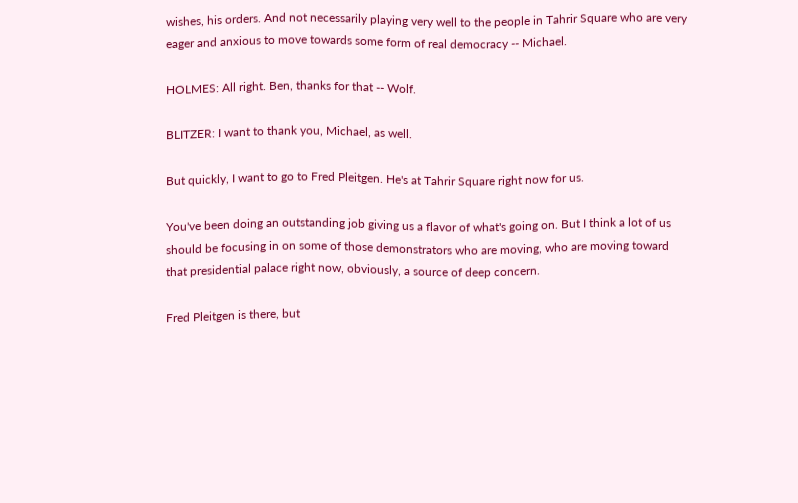wishes, his orders. And not necessarily playing very well to the people in Tahrir Square who are very eager and anxious to move towards some form of real democracy -- Michael.

HOLMES: All right. Ben, thanks for that -- Wolf.

BLITZER: I want to thank you, Michael, as well.

But quickly, I want to go to Fred Pleitgen. He's at Tahrir Square right now for us.

You've been doing an outstanding job giving us a flavor of what's going on. But I think a lot of us should be focusing in on some of those demonstrators who are moving, who are moving toward that presidential palace right now, obviously, a source of deep concern.

Fred Pleitgen is there, but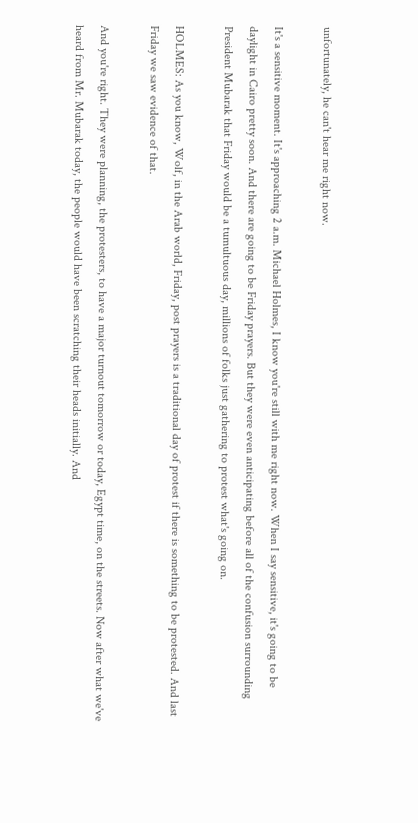unfortunately, he can't hear me right now.

It's a sensitive moment. It's approaching 2 a.m. Michael Holmes, I know you're still with me right now. When I say sensitive, it's going to be daylight in Cairo pretty soon. And there are going to be Friday prayers. But they were even anticipating before all of the confusion surrounding President Mubarak that Friday would be a tumultuous day, millions of folks just gathering to protest what's going on.

HOLMES: As you know, Wolf, in the Arab world, Friday, post prayers is a traditional day of protest if there is something to be protested. And last Friday we saw evidence of that.

And you're right. They were planning, the protesters, to have a major turnout tomorrow or today, Egypt time, on the streets. Now after what we've heard from Mr. Mubarak today, the people would have been scratching their heads initially. And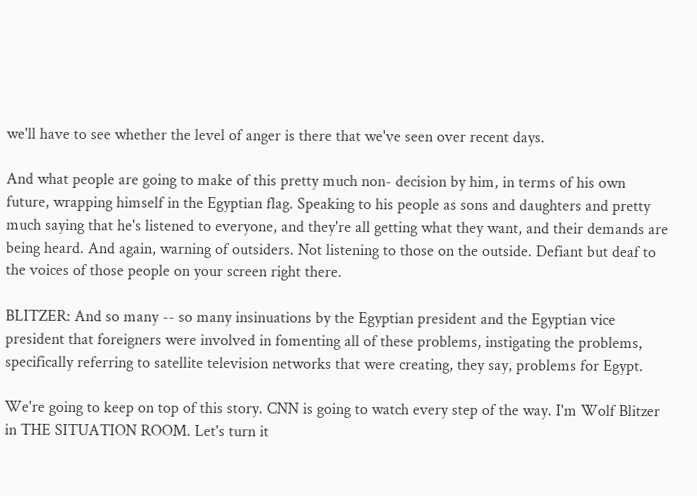we'll have to see whether the level of anger is there that we've seen over recent days.

And what people are going to make of this pretty much non- decision by him, in terms of his own future, wrapping himself in the Egyptian flag. Speaking to his people as sons and daughters and pretty much saying that he's listened to everyone, and they're all getting what they want, and their demands are being heard. And again, warning of outsiders. Not listening to those on the outside. Defiant but deaf to the voices of those people on your screen right there.

BLITZER: And so many -- so many insinuations by the Egyptian president and the Egyptian vice president that foreigners were involved in fomenting all of these problems, instigating the problems, specifically referring to satellite television networks that were creating, they say, problems for Egypt.

We're going to keep on top of this story. CNN is going to watch every step of the way. I'm Wolf Blitzer in THE SITUATION ROOM. Let's turn it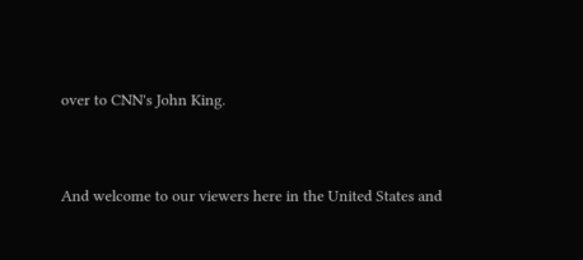over to CNN's John King.


And welcome to our viewers here in the United States and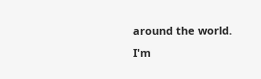around the world. I'm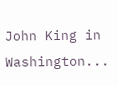John King in Washington...